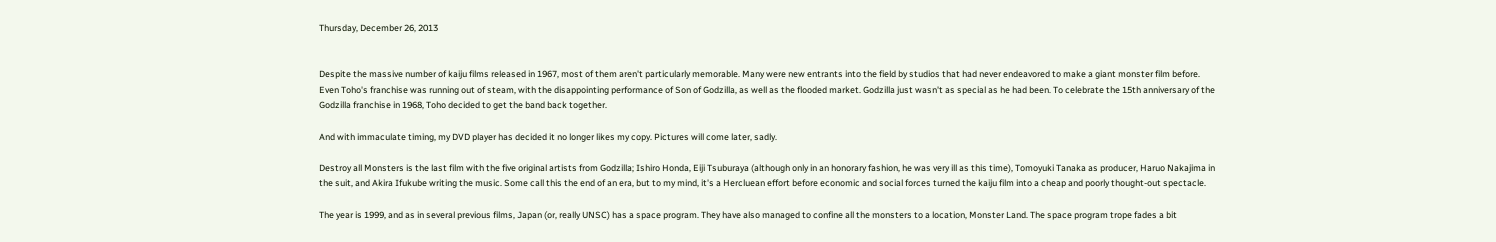Thursday, December 26, 2013


Despite the massive number of kaiju films released in 1967, most of them aren't particularly memorable. Many were new entrants into the field by studios that had never endeavored to make a giant monster film before. Even Toho's franchise was running out of steam, with the disappointing performance of Son of Godzilla, as well as the flooded market. Godzilla just wasn't as special as he had been. To celebrate the 15th anniversary of the Godzilla franchise in 1968, Toho decided to get the band back together.

And with immaculate timing, my DVD player has decided it no longer likes my copy. Pictures will come later, sadly.

Destroy all Monsters is the last film with the five original artists from Godzilla; Ishiro Honda, Eiji Tsuburaya (although only in an honorary fashion, he was very ill as this time), Tomoyuki Tanaka as producer, Haruo Nakajima in the suit, and Akira Ifukube writing the music. Some call this the end of an era, but to my mind, it's a Hercluean effort before economic and social forces turned the kaiju film into a cheap and poorly thought-out spectacle.

The year is 1999, and as in several previous films, Japan (or, really UNSC) has a space program. They have also managed to confine all the monsters to a location, Monster Land. The space program trope fades a bit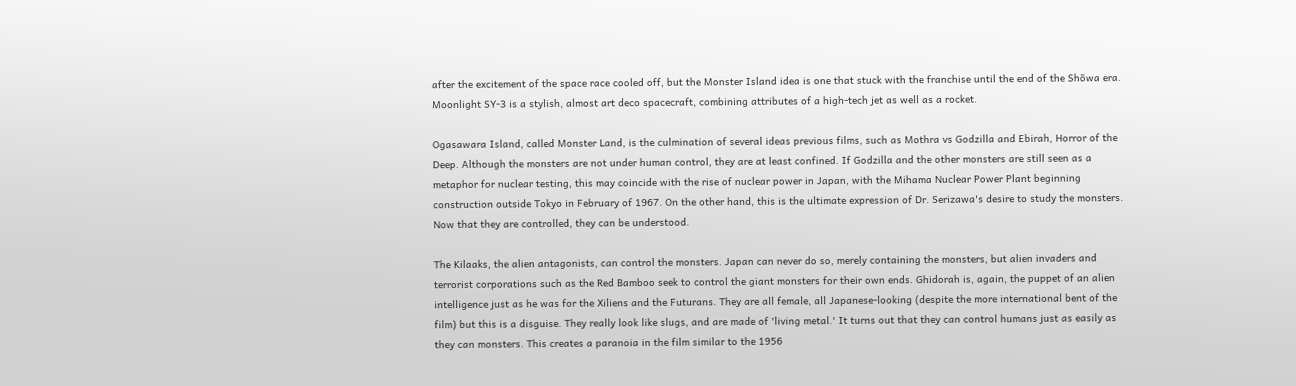after the excitement of the space race cooled off, but the Monster Island idea is one that stuck with the franchise until the end of the Shōwa era. Moonlight SY-3 is a stylish, almost art deco spacecraft, combining attributes of a high-tech jet as well as a rocket.

Ogasawara Island, called Monster Land, is the culmination of several ideas previous films, such as Mothra vs Godzilla and Ebirah, Horror of the Deep. Although the monsters are not under human control, they are at least confined. If Godzilla and the other monsters are still seen as a metaphor for nuclear testing, this may coincide with the rise of nuclear power in Japan, with the Mihama Nuclear Power Plant beginning construction outside Tokyo in February of 1967. On the other hand, this is the ultimate expression of Dr. Serizawa's desire to study the monsters. Now that they are controlled, they can be understood.

The Kilaaks, the alien antagonists, can control the monsters. Japan can never do so, merely containing the monsters, but alien invaders and terrorist corporations such as the Red Bamboo seek to control the giant monsters for their own ends. Ghidorah is, again, the puppet of an alien intelligence just as he was for the Xiliens and the Futurans. They are all female, all Japanese-looking (despite the more international bent of the film) but this is a disguise. They really look like slugs, and are made of 'living metal.' It turns out that they can control humans just as easily as they can monsters. This creates a paranoia in the film similar to the 1956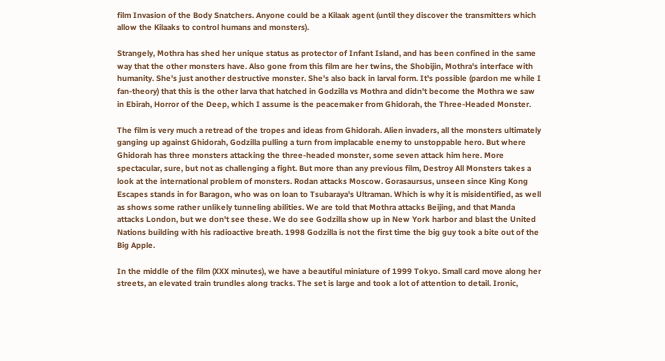film Invasion of the Body Snatchers. Anyone could be a Kilaak agent (until they discover the transmitters which allow the Kilaaks to control humans and monsters).

Strangely, Mothra has shed her unique status as protector of Infant Island, and has been confined in the same way that the other monsters have. Also gone from this film are her twins, the Shobijin, Mothra's interface with humanity. She's just another destructive monster. She's also back in larval form. It's possible (pardon me while I fan-theory) that this is the other larva that hatched in Godzilla vs Mothra and didn't become the Mothra we saw in Ebirah, Horror of the Deep, which I assume is the peacemaker from Ghidorah, the Three-Headed Monster.

The film is very much a retread of the tropes and ideas from Ghidorah. Alien invaders, all the monsters ultimately ganging up against Ghidorah, Godzilla pulling a turn from implacable enemy to unstoppable hero. But where Ghidorah has three monsters attacking the three-headed monster, some seven attack him here. More spectacular, sure, but not as challenging a fight. But more than any previous film, Destroy All Monsters takes a look at the international problem of monsters. Rodan attacks Moscow. Gorasaursus, unseen since King Kong Escapes stands in for Baragon, who was on loan to Tsubaraya's Ultraman. Which is why it is misidentified, as well as shows some rather unlikely tunneling abilities. We are told that Mothra attacks Beijing, and that Manda attacks London, but we don't see these. We do see Godzilla show up in New York harbor and blast the United Nations building with his radioactive breath. 1998 Godzilla is not the first time the big guy took a bite out of the Big Apple.

In the middle of the film (XXX minutes), we have a beautiful miniature of 1999 Tokyo. Small card move along her streets, an elevated train trundles along tracks. The set is large and took a lot of attention to detail. Ironic,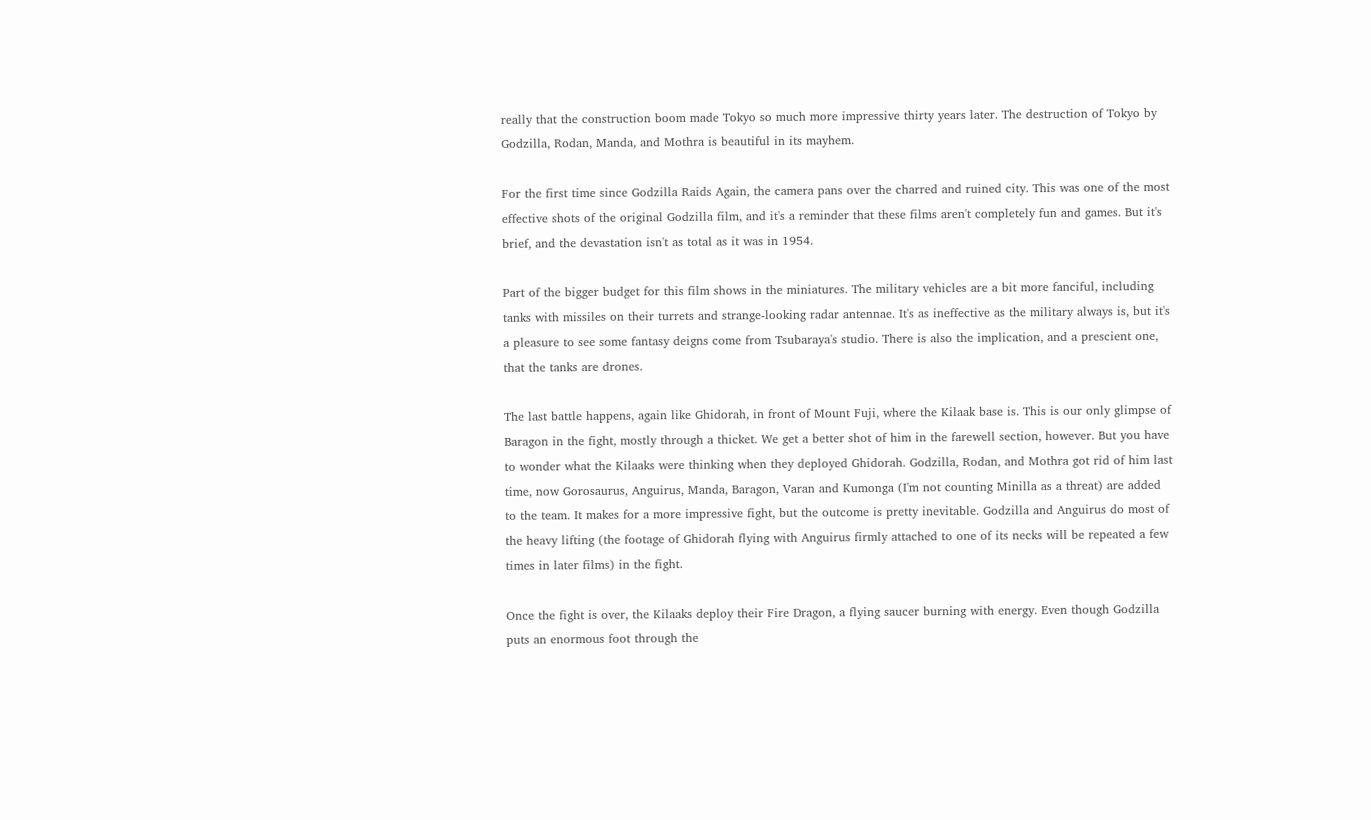really that the construction boom made Tokyo so much more impressive thirty years later. The destruction of Tokyo by Godzilla, Rodan, Manda, and Mothra is beautiful in its mayhem.

For the first time since Godzilla Raids Again, the camera pans over the charred and ruined city. This was one of the most effective shots of the original Godzilla film, and it's a reminder that these films aren't completely fun and games. But it's brief, and the devastation isn't as total as it was in 1954.

Part of the bigger budget for this film shows in the miniatures. The military vehicles are a bit more fanciful, including tanks with missiles on their turrets and strange-looking radar antennae. It's as ineffective as the military always is, but it's a pleasure to see some fantasy deigns come from Tsubaraya's studio. There is also the implication, and a prescient one, that the tanks are drones.

The last battle happens, again like Ghidorah, in front of Mount Fuji, where the Kilaak base is. This is our only glimpse of Baragon in the fight, mostly through a thicket. We get a better shot of him in the farewell section, however. But you have to wonder what the Kilaaks were thinking when they deployed Ghidorah. Godzilla, Rodan, and Mothra got rid of him last time, now Gorosaurus, Anguirus, Manda, Baragon, Varan and Kumonga (I'm not counting Minilla as a threat) are added to the team. It makes for a more impressive fight, but the outcome is pretty inevitable. Godzilla and Anguirus do most of the heavy lifting (the footage of Ghidorah flying with Anguirus firmly attached to one of its necks will be repeated a few times in later films) in the fight.

Once the fight is over, the Kilaaks deploy their Fire Dragon, a flying saucer burning with energy. Even though Godzilla puts an enormous foot through the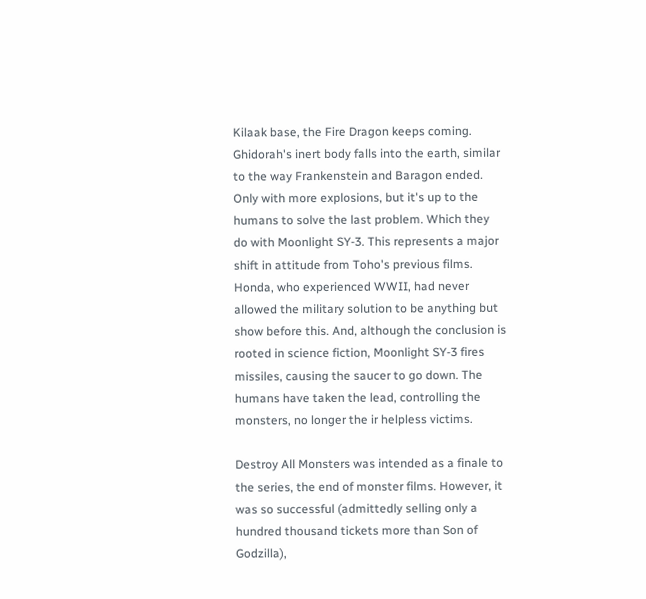Kilaak base, the Fire Dragon keeps coming. Ghidorah's inert body falls into the earth, similar to the way Frankenstein and Baragon ended. Only with more explosions, but it's up to the humans to solve the last problem. Which they do with Moonlight SY-3. This represents a major shift in attitude from Toho's previous films. Honda, who experienced WWII, had never allowed the military solution to be anything but show before this. And, although the conclusion is rooted in science fiction, Moonlight SY-3 fires missiles, causing the saucer to go down. The humans have taken the lead, controlling the monsters, no longer the ir helpless victims.

Destroy All Monsters was intended as a finale to the series, the end of monster films. However, it was so successful (admittedly selling only a hundred thousand tickets more than Son of Godzilla),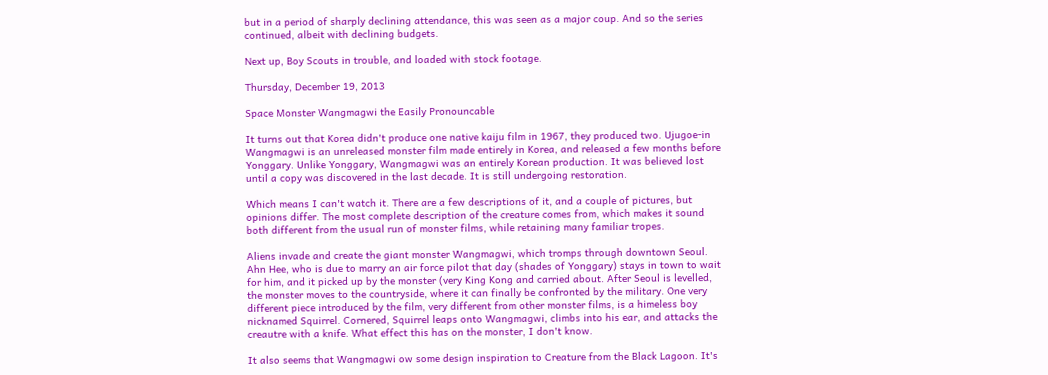but in a period of sharply declining attendance, this was seen as a major coup. And so the series continued, albeit with declining budgets.

Next up, Boy Scouts in trouble, and loaded with stock footage.

Thursday, December 19, 2013

Space Monster Wangmagwi the Easily Pronouncable

It turns out that Korea didn't produce one native kaiju film in 1967, they produced two. Ujugoe-in Wangmagwi is an unreleased monster film made entirely in Korea, and released a few months before Yonggary. Unlike Yonggary, Wangmagwi was an entirely Korean production. It was believed lost until a copy was discovered in the last decade. It is still undergoing restoration.

Which means I can't watch it. There are a few descriptions of it, and a couple of pictures, but opinions differ. The most complete description of the creature comes from, which makes it sound both different from the usual run of monster films, while retaining many familiar tropes.

Aliens invade and create the giant monster Wangmagwi, which tromps through downtown Seoul. Ahn Hee, who is due to marry an air force pilot that day (shades of Yonggary) stays in town to wait for him, and it picked up by the monster (very King Kong and carried about. After Seoul is levelled, the monster moves to the countryside, where it can finally be confronted by the military. One very different piece introduced by the film, very different from other monster films, is a himeless boy nicknamed Squirrel. Cornered, Squirrel leaps onto Wangmagwi, climbs into his ear, and attacks the creautre with a knife. What effect this has on the monster, I don't know.

It also seems that Wangmagwi ow some design inspiration to Creature from the Black Lagoon. It's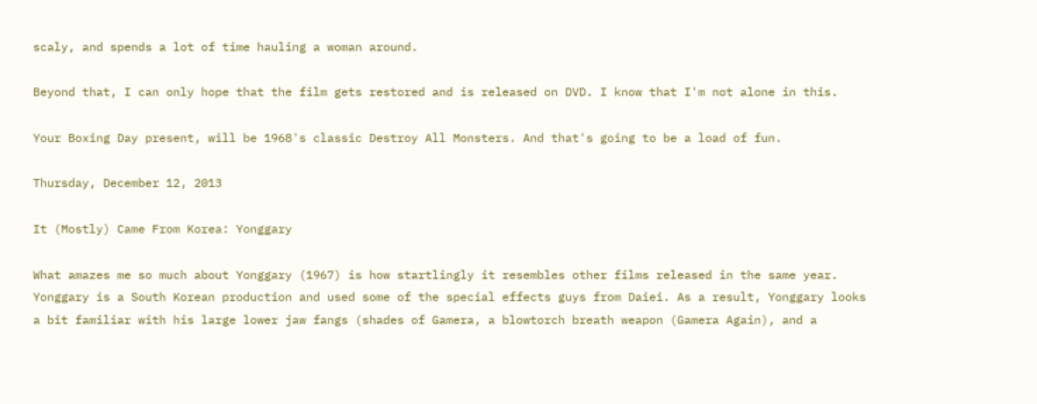scaly, and spends a lot of time hauling a woman around.

Beyond that, I can only hope that the film gets restored and is released on DVD. I know that I'm not alone in this.

Your Boxing Day present, will be 1968's classic Destroy All Monsters. And that's going to be a load of fun.

Thursday, December 12, 2013

It (Mostly) Came From Korea: Yonggary

What amazes me so much about Yonggary (1967) is how startlingly it resembles other films released in the same year. Yonggary is a South Korean production and used some of the special effects guys from Daiei. As a result, Yonggary looks a bit familiar with his large lower jaw fangs (shades of Gamera, a blowtorch breath weapon (Gamera Again), and a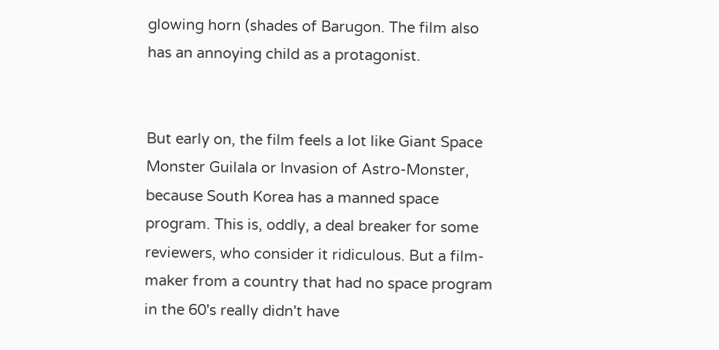glowing horn (shades of Barugon. The film also has an annoying child as a protagonist.


But early on, the film feels a lot like Giant Space Monster Guilala or Invasion of Astro-Monster, because South Korea has a manned space program. This is, oddly, a deal breaker for some reviewers, who consider it ridiculous. But a film-maker from a country that had no space program in the 60's really didn't have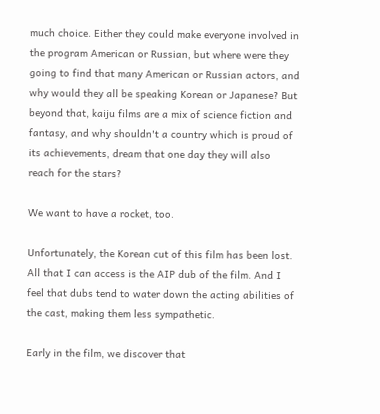much choice. Either they could make everyone involved in the program American or Russian, but where were they going to find that many American or Russian actors, and why would they all be speaking Korean or Japanese? But beyond that, kaiju films are a mix of science fiction and fantasy, and why shouldn't a country which is proud of its achievements, dream that one day they will also reach for the stars?

We want to have a rocket, too.

Unfortunately, the Korean cut of this film has been lost. All that I can access is the AIP dub of the film. And I feel that dubs tend to water down the acting abilities of the cast, making them less sympathetic.

Early in the film, we discover that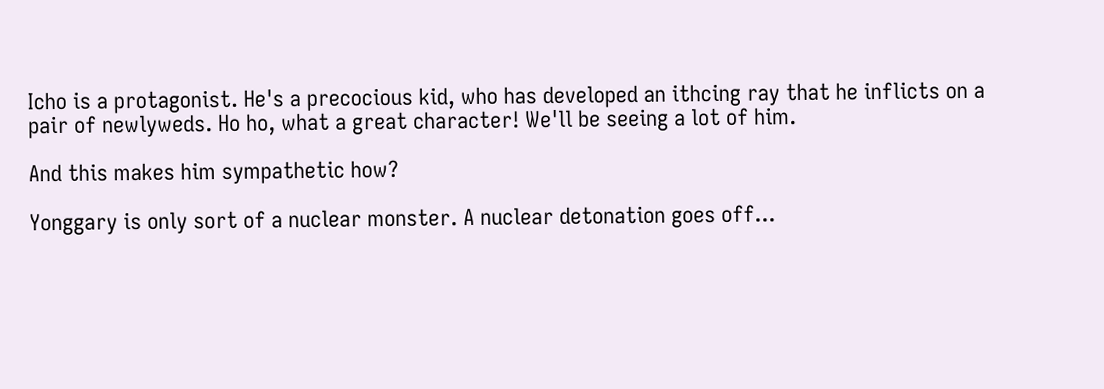Icho is a protagonist. He's a precocious kid, who has developed an ithcing ray that he inflicts on a pair of newlyweds. Ho ho, what a great character! We'll be seeing a lot of him.

And this makes him sympathetic how?

Yonggary is only sort of a nuclear monster. A nuclear detonation goes off...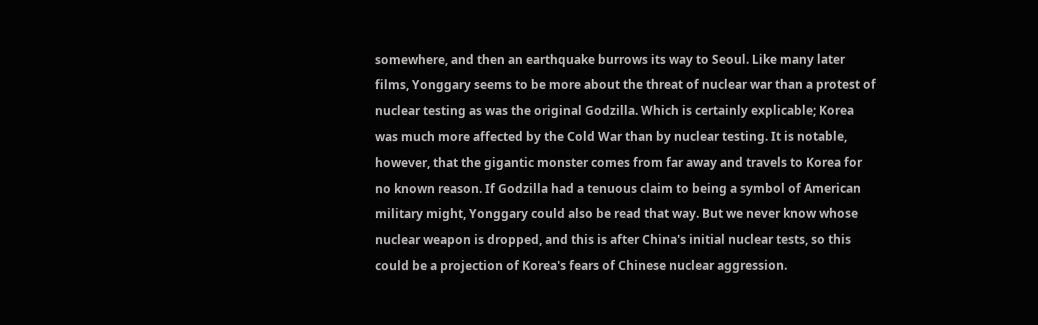somewhere, and then an earthquake burrows its way to Seoul. Like many later films, Yonggary seems to be more about the threat of nuclear war than a protest of nuclear testing as was the original Godzilla. Which is certainly explicable; Korea was much more affected by the Cold War than by nuclear testing. It is notable, however, that the gigantic monster comes from far away and travels to Korea for no known reason. If Godzilla had a tenuous claim to being a symbol of American military might, Yonggary could also be read that way. But we never know whose nuclear weapon is dropped, and this is after China's initial nuclear tests, so this could be a projection of Korea's fears of Chinese nuclear aggression.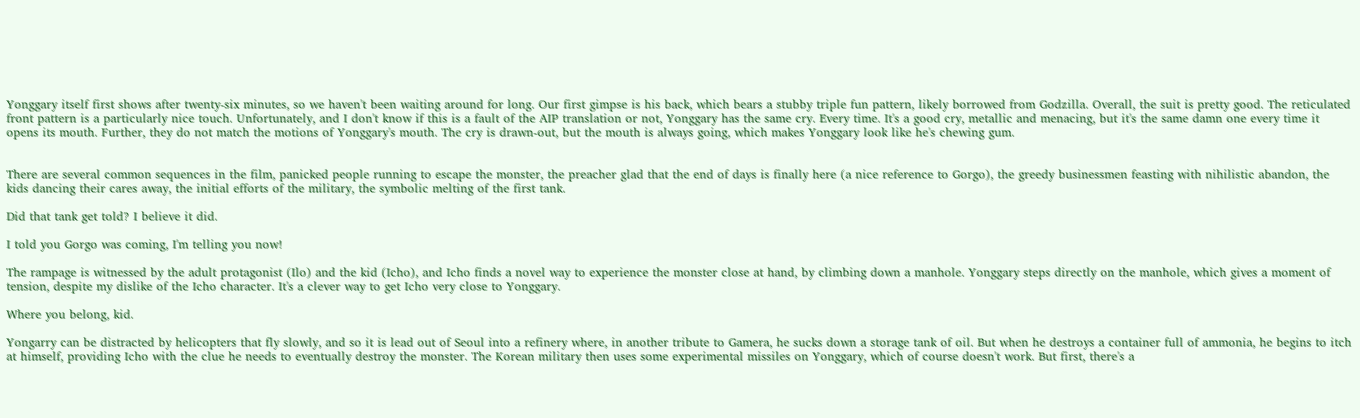Yonggary itself first shows after twenty-six minutes, so we haven't been waiting around for long. Our first gimpse is his back, which bears a stubby triple fun pattern, likely borrowed from Godzilla. Overall, the suit is pretty good. The reticulated front pattern is a particularly nice touch. Unfortunately, and I don't know if this is a fault of the AIP translation or not, Yonggary has the same cry. Every time. It's a good cry, metallic and menacing, but it's the same damn one every time it opens its mouth. Further, they do not match the motions of Yonggary's mouth. The cry is drawn-out, but the mouth is always going, which makes Yonggary look like he's chewing gum.


There are several common sequences in the film, panicked people running to escape the monster, the preacher glad that the end of days is finally here (a nice reference to Gorgo), the greedy businessmen feasting with nihilistic abandon, the kids dancing their cares away, the initial efforts of the military, the symbolic melting of the first tank.

Did that tank get told? I believe it did.

I told you Gorgo was coming, I'm telling you now!

The rampage is witnessed by the adult protagonist (Ilo) and the kid (Icho), and Icho finds a novel way to experience the monster close at hand, by climbing down a manhole. Yonggary steps directly on the manhole, which gives a moment of tension, despite my dislike of the Icho character. It's a clever way to get Icho very close to Yonggary.

Where you belong, kid.

Yongarry can be distracted by helicopters that fly slowly, and so it is lead out of Seoul into a refinery where, in another tribute to Gamera, he sucks down a storage tank of oil. But when he destroys a container full of ammonia, he begins to itch at himself, providing Icho with the clue he needs to eventually destroy the monster. The Korean military then uses some experimental missiles on Yonggary, which of course doesn't work. But first, there's a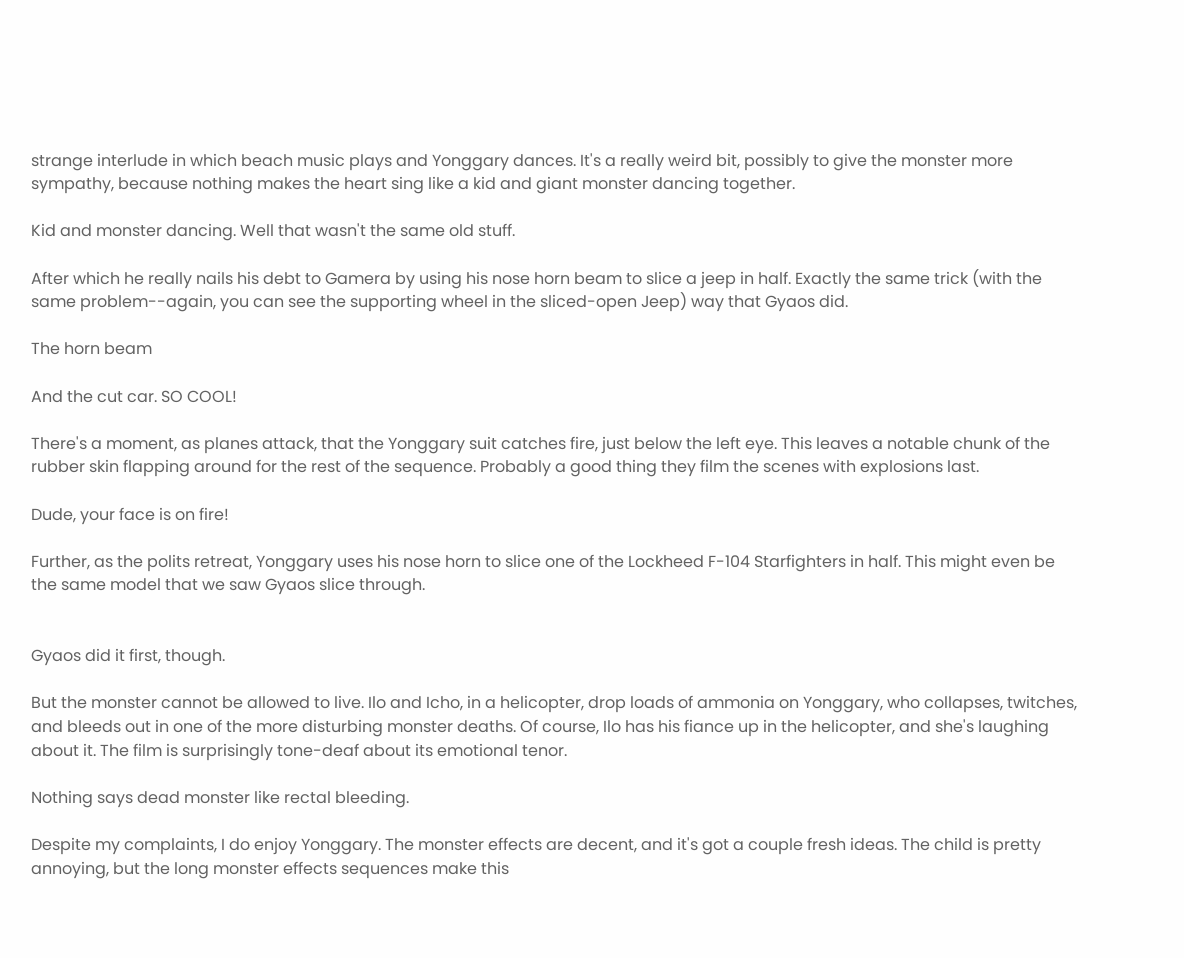strange interlude in which beach music plays and Yonggary dances. It's a really weird bit, possibly to give the monster more sympathy, because nothing makes the heart sing like a kid and giant monster dancing together.

Kid and monster dancing. Well that wasn't the same old stuff.

After which he really nails his debt to Gamera by using his nose horn beam to slice a jeep in half. Exactly the same trick (with the same problem--again, you can see the supporting wheel in the sliced-open Jeep) way that Gyaos did.

The horn beam

And the cut car. SO COOL!

There's a moment, as planes attack, that the Yonggary suit catches fire, just below the left eye. This leaves a notable chunk of the rubber skin flapping around for the rest of the sequence. Probably a good thing they film the scenes with explosions last.

Dude, your face is on fire!

Further, as the polits retreat, Yonggary uses his nose horn to slice one of the Lockheed F-104 Starfighters in half. This might even be the same model that we saw Gyaos slice through.


Gyaos did it first, though.

But the monster cannot be allowed to live. Ilo and Icho, in a helicopter, drop loads of ammonia on Yonggary, who collapses, twitches, and bleeds out in one of the more disturbing monster deaths. Of course, Ilo has his fiance up in the helicopter, and she's laughing about it. The film is surprisingly tone-deaf about its emotional tenor.

Nothing says dead monster like rectal bleeding.

Despite my complaints, I do enjoy Yonggary. The monster effects are decent, and it's got a couple fresh ideas. The child is pretty annoying, but the long monster effects sequences make this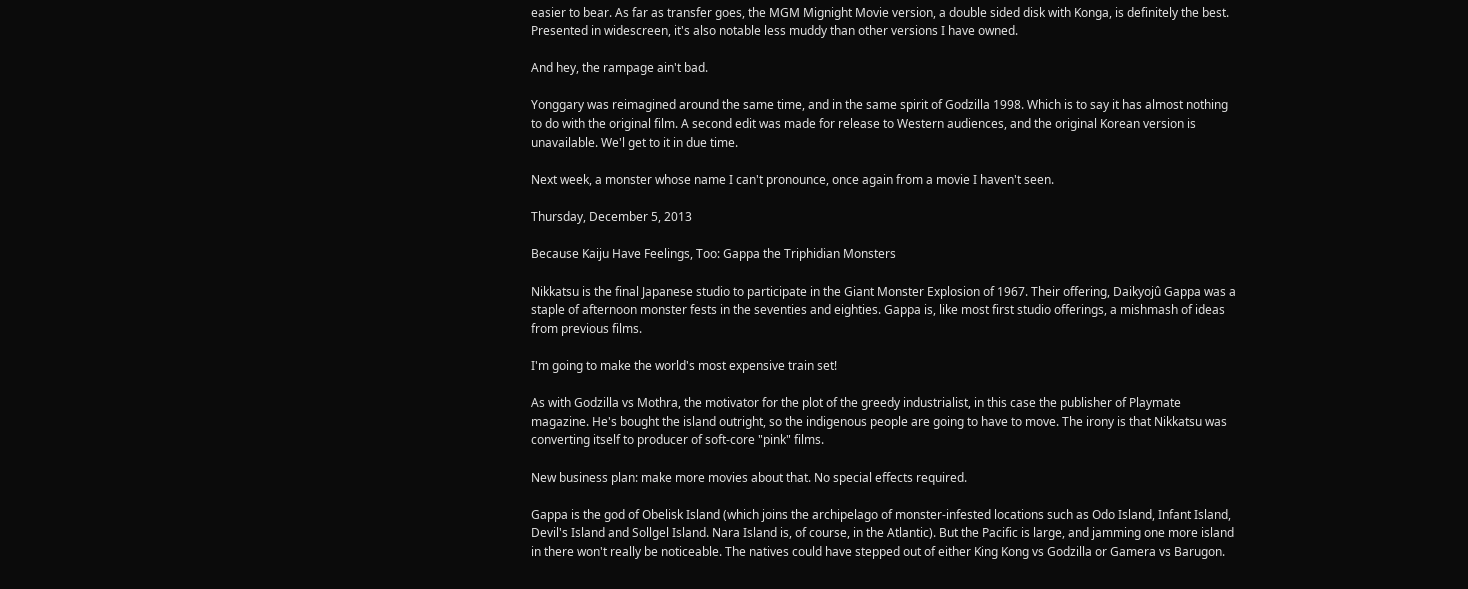easier to bear. As far as transfer goes, the MGM Mignight Movie version, a double sided disk with Konga, is definitely the best. Presented in widescreen, it's also notable less muddy than other versions I have owned.

And hey, the rampage ain't bad.

Yonggary was reimagined around the same time, and in the same spirit of Godzilla 1998. Which is to say it has almost nothing to do with the original film. A second edit was made for release to Western audiences, and the original Korean version is unavailable. We'l get to it in due time.

Next week, a monster whose name I can't pronounce, once again from a movie I haven't seen.

Thursday, December 5, 2013

Because Kaiju Have Feelings, Too: Gappa the Triphidian Monsters

Nikkatsu is the final Japanese studio to participate in the Giant Monster Explosion of 1967. Their offering, Daikyojû Gappa was a staple of afternoon monster fests in the seventies and eighties. Gappa is, like most first studio offerings, a mishmash of ideas from previous films.

I'm going to make the world's most expensive train set!

As with Godzilla vs Mothra, the motivator for the plot of the greedy industrialist, in this case the publisher of Playmate magazine. He's bought the island outright, so the indigenous people are going to have to move. The irony is that Nikkatsu was converting itself to producer of soft-core "pink" films.

New business plan: make more movies about that. No special effects required.

Gappa is the god of Obelisk Island (which joins the archipelago of monster-infested locations such as Odo Island, Infant Island, Devil's Island and Sollgel Island. Nara Island is, of course, in the Atlantic). But the Pacific is large, and jamming one more island in there won't really be noticeable. The natives could have stepped out of either King Kong vs Godzilla or Gamera vs Barugon.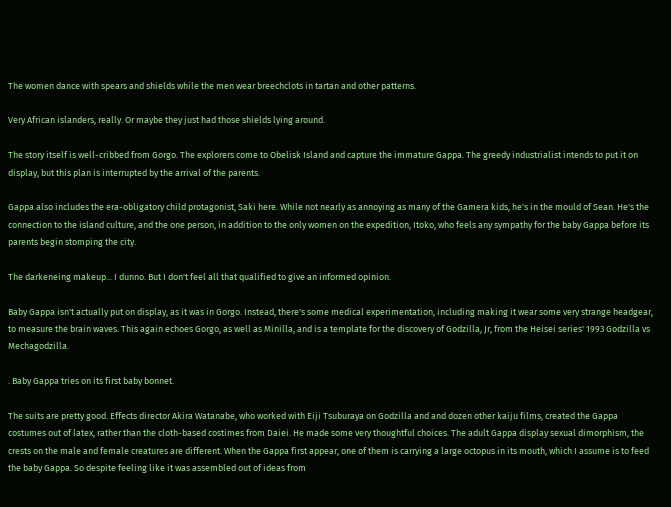The women dance with spears and shields while the men wear breechclots in tartan and other patterns.

Very African islanders, really. Or maybe they just had those shields lying around.

The story itself is well-cribbed from Gorgo. The explorers come to Obelisk Island and capture the immature Gappa. The greedy industrialist intends to put it on display, but this plan is interrupted by the arrival of the parents.

Gappa also includes the era-obligatory child protagonist, Saki here. While not nearly as annoying as many of the Gamera kids, he's in the mould of Sean. He's the connection to the island culture, and the one person, in addition to the only women on the expedition, Itoko, who feels any sympathy for the baby Gappa before its parents begin stomping the city.

The darkeneing makeup... I dunno. But I don't feel all that qualified to give an informed opinion.

Baby Gappa isn't actually put on display, as it was in Gorgo. Instead, there's some medical experimentation, including making it wear some very strange headgear, to measure the brain waves. This again echoes Gorgo, as well as Minilla, and is a template for the discovery of Godzilla, Jr, from the Heisei series' 1993 Godzilla vs Mechagodzilla.

. Baby Gappa tries on its first baby bonnet.

The suits are pretty good. Effects director Akira Watanabe, who worked with Eiji Tsuburaya on Godzilla and and dozen other kaiju films, created the Gappa costumes out of latex, rather than the cloth-based costimes from Daiei. He made some very thoughtful choices. The adult Gappa display sexual dimorphism, the crests on the male and female creatures are different. When the Gappa first appear, one of them is carrying a large octopus in its mouth, which I assume is to feed the baby Gappa. So despite feeling like it was assembled out of ideas from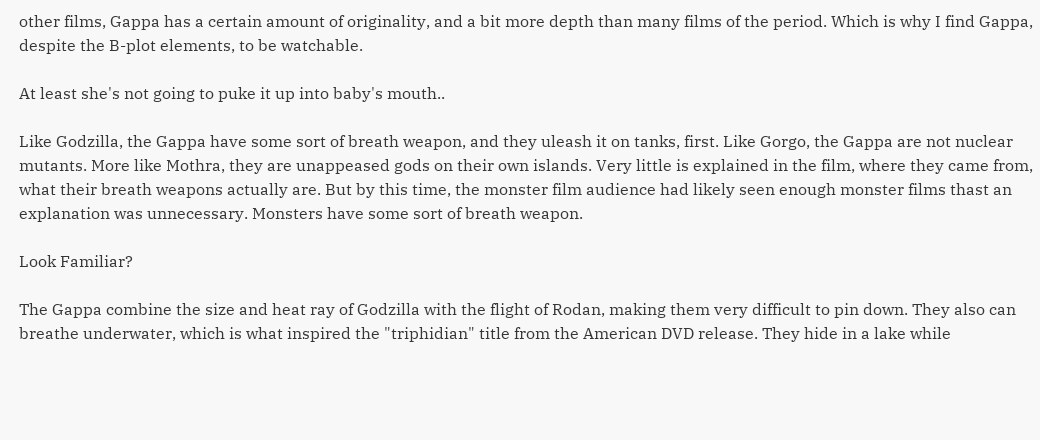other films, Gappa has a certain amount of originality, and a bit more depth than many films of the period. Which is why I find Gappa, despite the B-plot elements, to be watchable.

At least she's not going to puke it up into baby's mouth..

Like Godzilla, the Gappa have some sort of breath weapon, and they uleash it on tanks, first. Like Gorgo, the Gappa are not nuclear mutants. More like Mothra, they are unappeased gods on their own islands. Very little is explained in the film, where they came from, what their breath weapons actually are. But by this time, the monster film audience had likely seen enough monster films thast an explanation was unnecessary. Monsters have some sort of breath weapon.

Look Familiar?

The Gappa combine the size and heat ray of Godzilla with the flight of Rodan, making them very difficult to pin down. They also can breathe underwater, which is what inspired the "triphidian" title from the American DVD release. They hide in a lake while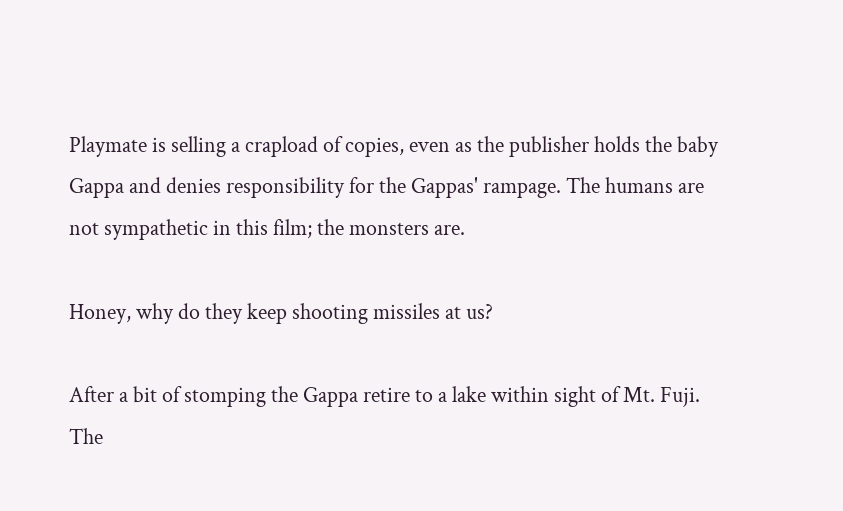Playmate is selling a crapload of copies, even as the publisher holds the baby Gappa and denies responsibility for the Gappas' rampage. The humans are not sympathetic in this film; the monsters are.

Honey, why do they keep shooting missiles at us?

After a bit of stomping the Gappa retire to a lake within sight of Mt. Fuji. The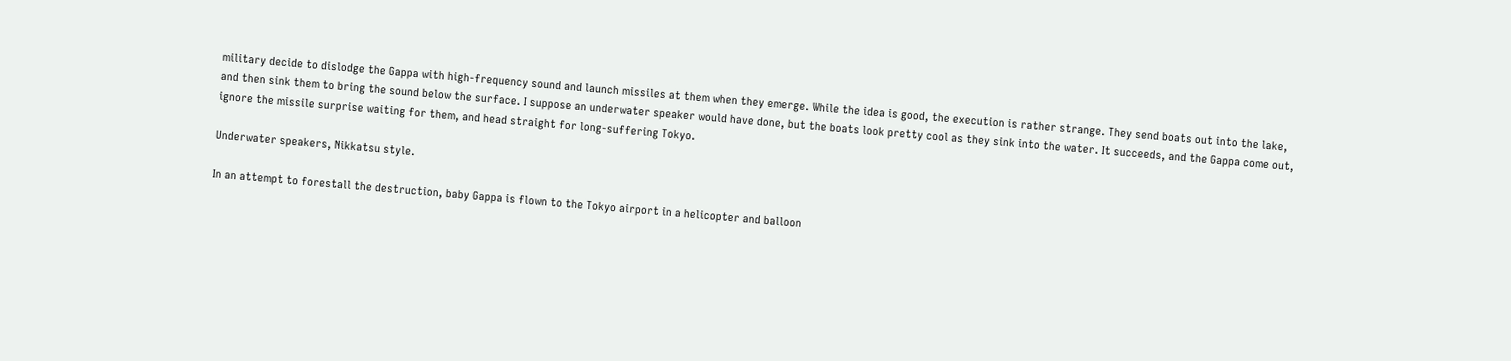military decide to dislodge the Gappa with high-frequency sound and launch missiles at them when they emerge. While the idea is good, the execution is rather strange. They send boats out into the lake, and then sink them to bring the sound below the surface. I suppose an underwater speaker would have done, but the boats look pretty cool as they sink into the water. It succeeds, and the Gappa come out, ignore the missile surprise waiting for them, and head straight for long-suffering Tokyo.

Underwater speakers, Nikkatsu style.

In an attempt to forestall the destruction, baby Gappa is flown to the Tokyo airport in a helicopter and balloon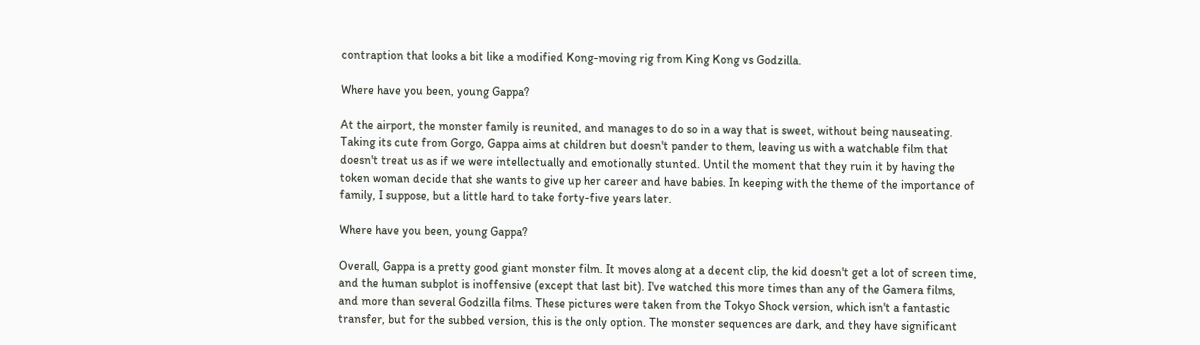contraption that looks a bit like a modified Kong-moving rig from King Kong vs Godzilla.

Where have you been, young Gappa?

At the airport, the monster family is reunited, and manages to do so in a way that is sweet, without being nauseating. Taking its cute from Gorgo, Gappa aims at children but doesn't pander to them, leaving us with a watchable film that doesn't treat us as if we were intellectually and emotionally stunted. Until the moment that they ruin it by having the token woman decide that she wants to give up her career and have babies. In keeping with the theme of the importance of family, I suppose, but a little hard to take forty-five years later.

Where have you been, young Gappa?

Overall, Gappa is a pretty good giant monster film. It moves along at a decent clip, the kid doesn't get a lot of screen time, and the human subplot is inoffensive (except that last bit). I've watched this more times than any of the Gamera films, and more than several Godzilla films. These pictures were taken from the Tokyo Shock version, which isn't a fantastic transfer, but for the subbed version, this is the only option. The monster sequences are dark, and they have significant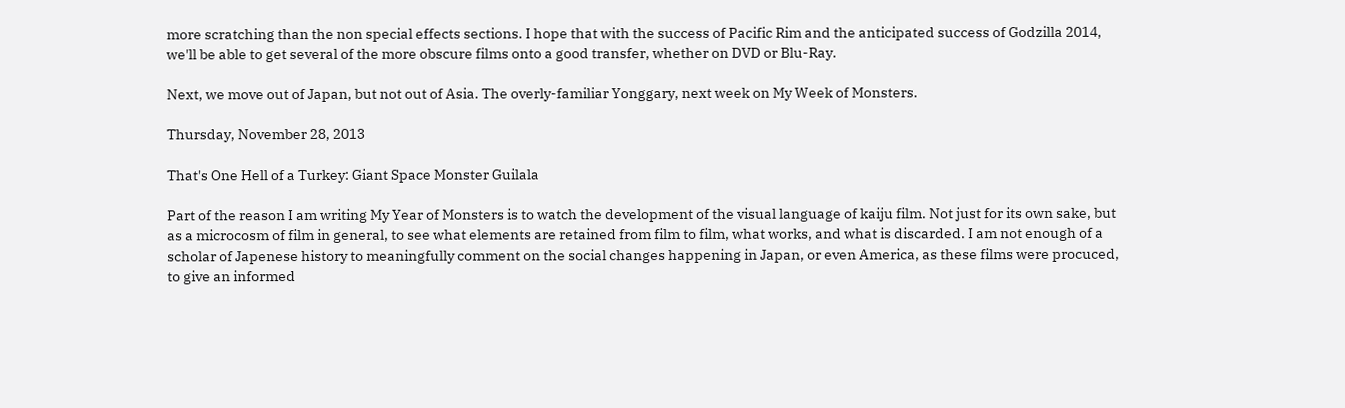more scratching than the non special effects sections. I hope that with the success of Pacific Rim and the anticipated success of Godzilla 2014, we'll be able to get several of the more obscure films onto a good transfer, whether on DVD or Blu-Ray.

Next, we move out of Japan, but not out of Asia. The overly-familiar Yonggary, next week on My Week of Monsters.

Thursday, November 28, 2013

That's One Hell of a Turkey: Giant Space Monster Guilala

Part of the reason I am writing My Year of Monsters is to watch the development of the visual language of kaiju film. Not just for its own sake, but as a microcosm of film in general, to see what elements are retained from film to film, what works, and what is discarded. I am not enough of a scholar of Japenese history to meaningfully comment on the social changes happening in Japan, or even America, as these films were procuced, to give an informed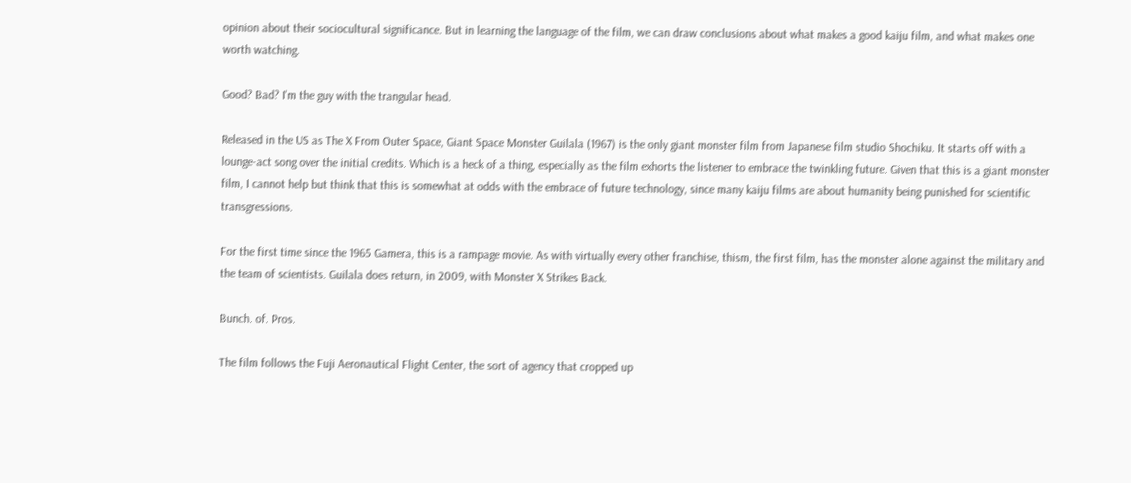opinion about their sociocultural significance. But in learning the language of the film, we can draw conclusions about what makes a good kaiju film, and what makes one worth watching.

Good? Bad? I'm the guy with the trangular head.

Released in the US as The X From Outer Space, Giant Space Monster Guilala (1967) is the only giant monster film from Japanese film studio Shochiku. It starts off with a lounge-act song over the initial credits. Which is a heck of a thing, especially as the film exhorts the listener to embrace the twinkling future. Given that this is a giant monster film, I cannot help but think that this is somewhat at odds with the embrace of future technology, since many kaiju films are about humanity being punished for scientific transgressions.

For the first time since the 1965 Gamera, this is a rampage movie. As with virtually every other franchise, thism, the first film, has the monster alone against the military and the team of scientists. Guilala does return, in 2009, with Monster X Strikes Back.

Bunch. of. Pros.

The film follows the Fuji Aeronautical Flight Center, the sort of agency that cropped up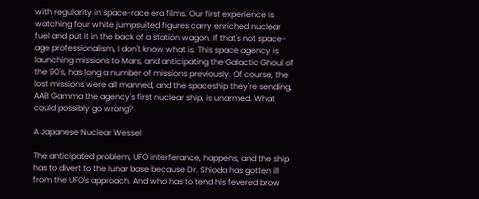with regularity in space-race era films. Our first experience is watching four white jumpsuited figures carry enriched nuclear fuel and put it in the back of a station wagon. If that's not space-age professionalism, I don't know what is. This space agency is launching missions to Mars, and anticipating the Galactic Ghoul of the 90's, has long a number of missions previously. Of course, the lost missions were all manned, and the spaceship they're sending, AAB Gamma the agency's first nuclear ship, is unarmed. What could possibly go wrong?

A Japanese Nuclear Wessel

The anticipated problem, UFO interferance, happens, and the ship has to divert to the lunar base because Dr. Shioda has gotten ill from the UFO's approach. And who has to tend his fevered brow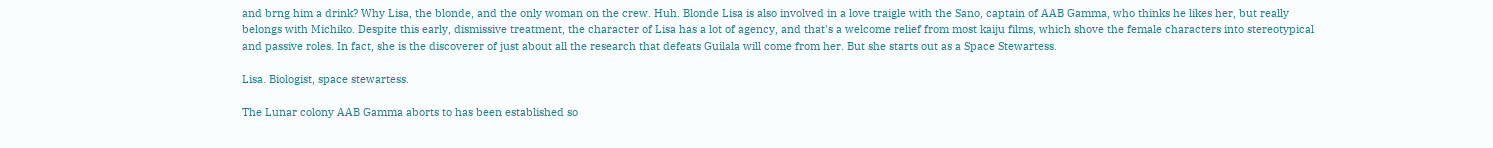and brng him a drink? Why Lisa, the blonde, and the only woman on the crew. Huh. Blonde Lisa is also involved in a love traigle with the Sano, captain of AAB Gamma, who thinks he likes her, but really belongs with Michiko. Despite this early, dismissive treatment, the character of Lisa has a lot of agency, and that's a welcome relief from most kaiju films, which shove the female characters into stereotypical and passive roles. In fact, she is the discoverer of just about all the research that defeats Guilala will come from her. But she starts out as a Space Stewartess.

Lisa. Biologist, space stewartess.

The Lunar colony AAB Gamma aborts to has been established so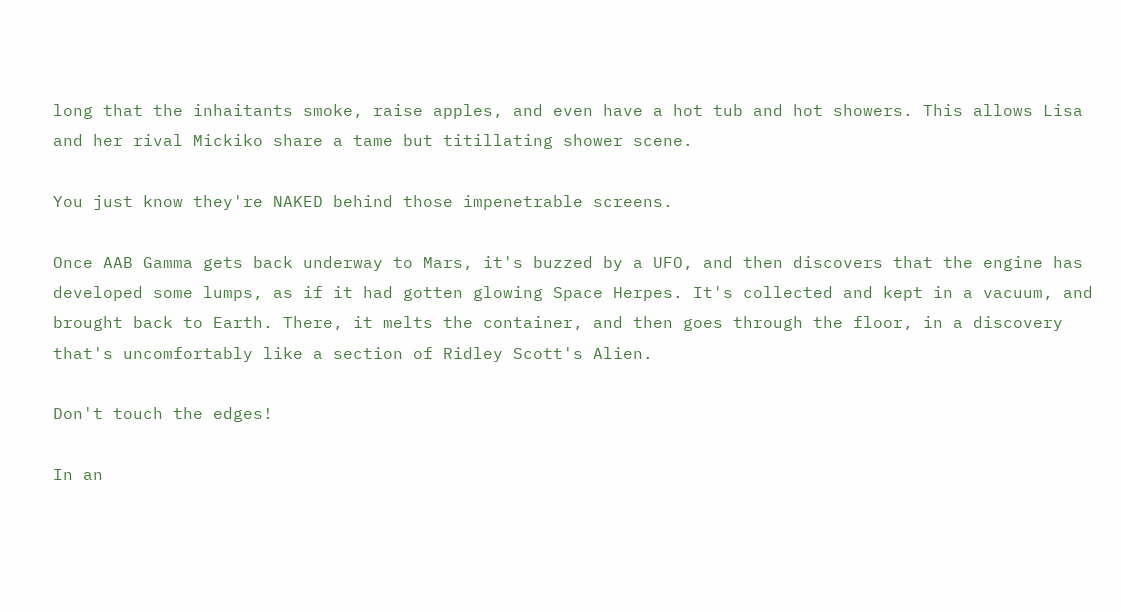long that the inhaitants smoke, raise apples, and even have a hot tub and hot showers. This allows Lisa and her rival Mickiko share a tame but titillating shower scene.

You just know they're NAKED behind those impenetrable screens.

Once AAB Gamma gets back underway to Mars, it's buzzed by a UFO, and then discovers that the engine has developed some lumps, as if it had gotten glowing Space Herpes. It's collected and kept in a vacuum, and brought back to Earth. There, it melts the container, and then goes through the floor, in a discovery that's uncomfortably like a section of Ridley Scott's Alien.

Don't touch the edges!

In an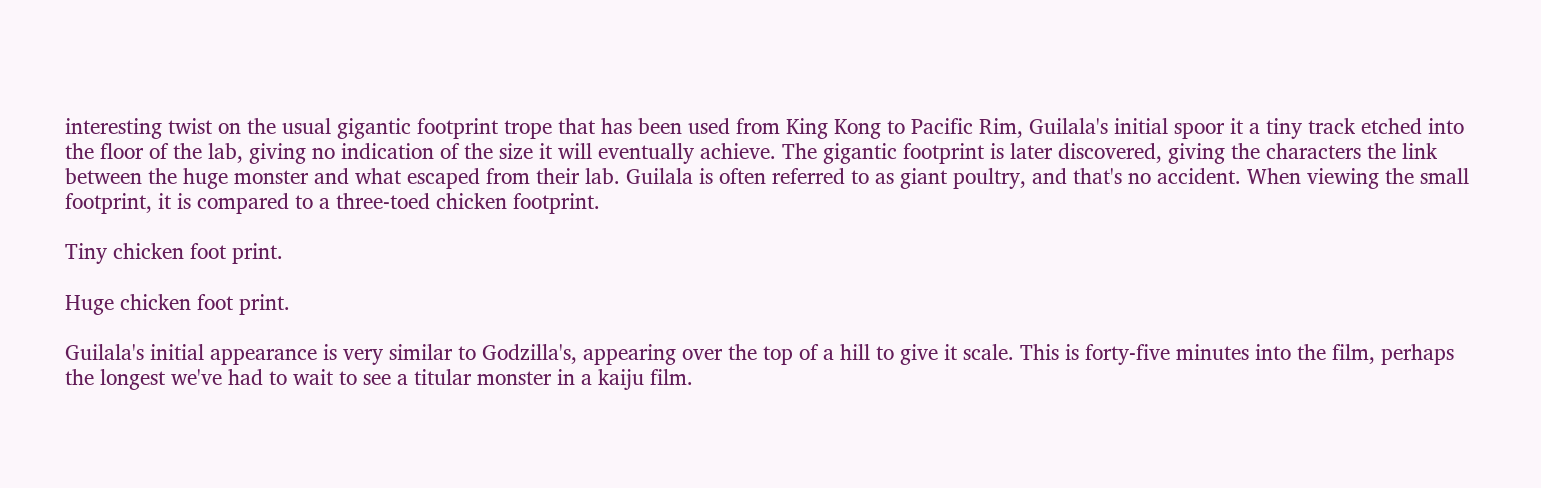interesting twist on the usual gigantic footprint trope that has been used from King Kong to Pacific Rim, Guilala's initial spoor it a tiny track etched into the floor of the lab, giving no indication of the size it will eventually achieve. The gigantic footprint is later discovered, giving the characters the link between the huge monster and what escaped from their lab. Guilala is often referred to as giant poultry, and that's no accident. When viewing the small footprint, it is compared to a three-toed chicken footprint.

Tiny chicken foot print.

Huge chicken foot print.

Guilala's initial appearance is very similar to Godzilla's, appearing over the top of a hill to give it scale. This is forty-five minutes into the film, perhaps the longest we've had to wait to see a titular monster in a kaiju film.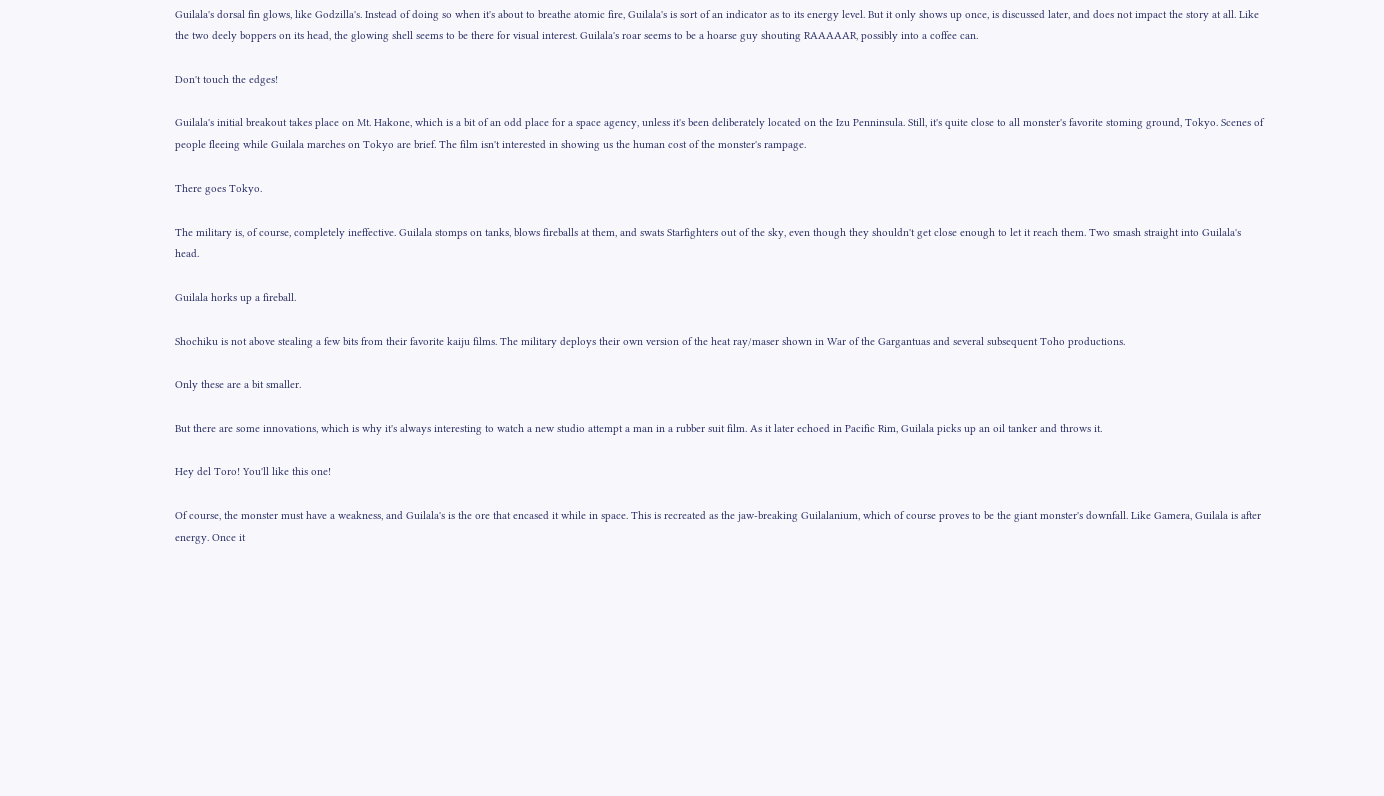Guilala's dorsal fin glows, like Godzilla's. Instead of doing so when it's about to breathe atomic fire, Guilala's is sort of an indicator as to its energy level. But it only shows up once, is discussed later, and does not impact the story at all. Like the two deely boppers on its head, the glowing shell seems to be there for visual interest. Guilala's roar seems to be a hoarse guy shouting RAAAAAR, possibly into a coffee can.

Don't touch the edges!

Guilala's initial breakout takes place on Mt. Hakone, which is a bit of an odd place for a space agency, unless it's been deliberately located on the Izu Penninsula. Still, it's quite close to all monster's favorite stoming ground, Tokyo. Scenes of people fleeing while Guilala marches on Tokyo are brief. The film isn't interested in showing us the human cost of the monster's rampage.

There goes Tokyo.

The military is, of course, completely ineffective. Guilala stomps on tanks, blows fireballs at them, and swats Starfighters out of the sky, even though they shouldn't get close enough to let it reach them. Two smash straight into Guilala's head.

Guilala horks up a fireball.

Shochiku is not above stealing a few bits from their favorite kaiju films. The military deploys their own version of the heat ray/maser shown in War of the Gargantuas and several subsequent Toho productions.

Only these are a bit smaller.

But there are some innovations, which is why it's always interesting to watch a new studio attempt a man in a rubber suit film. As it later echoed in Pacific Rim, Guilala picks up an oil tanker and throws it.

Hey del Toro! You'll like this one!

Of course, the monster must have a weakness, and Guilala's is the ore that encased it while in space. This is recreated as the jaw-breaking Guilalanium, which of course proves to be the giant monster's downfall. Like Gamera, Guilala is after energy. Once it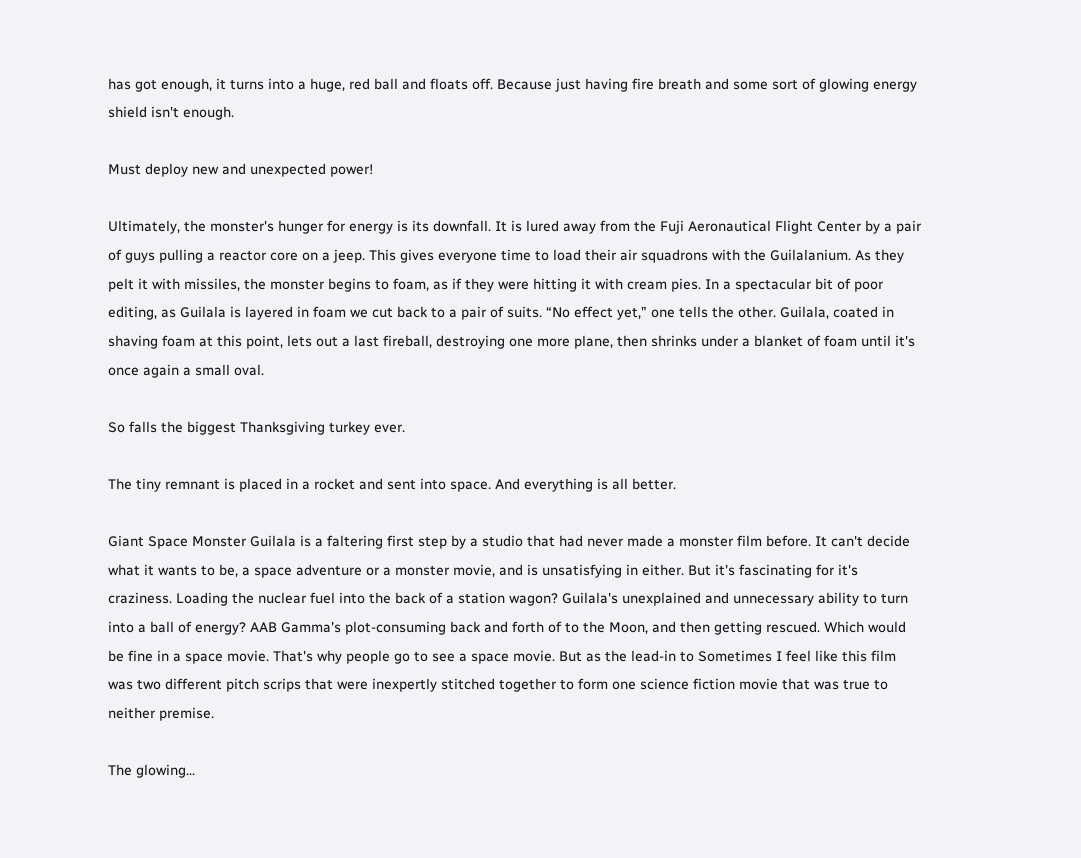has got enough, it turns into a huge, red ball and floats off. Because just having fire breath and some sort of glowing energy shield isn't enough.

Must deploy new and unexpected power!

Ultimately, the monster's hunger for energy is its downfall. It is lured away from the Fuji Aeronautical Flight Center by a pair of guys pulling a reactor core on a jeep. This gives everyone time to load their air squadrons with the Guilalanium. As they pelt it with missiles, the monster begins to foam, as if they were hitting it with cream pies. In a spectacular bit of poor editing, as Guilala is layered in foam we cut back to a pair of suits. “No effect yet,” one tells the other. Guilala, coated in shaving foam at this point, lets out a last fireball, destroying one more plane, then shrinks under a blanket of foam until it's once again a small oval.

So falls the biggest Thanksgiving turkey ever.

The tiny remnant is placed in a rocket and sent into space. And everything is all better.

Giant Space Monster Guilala is a faltering first step by a studio that had never made a monster film before. It can't decide what it wants to be, a space adventure or a monster movie, and is unsatisfying in either. But it's fascinating for it's craziness. Loading the nuclear fuel into the back of a station wagon? Guilala's unexplained and unnecessary ability to turn into a ball of energy? AAB Gamma's plot-consuming back and forth of to the Moon, and then getting rescued. Which would be fine in a space movie. That's why people go to see a space movie. But as the lead-in to Sometimes I feel like this film was two different pitch scrips that were inexpertly stitched together to form one science fiction movie that was true to neither premise.

The glowing...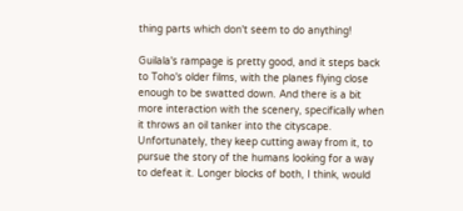thing parts which don't seem to do anything!

Guilala's rampage is pretty good, and it steps back to Toho's older films, with the planes flying close enough to be swatted down. And there is a bit more interaction with the scenery, specifically when it throws an oil tanker into the cityscape. Unfortunately, they keep cutting away from it, to pursue the story of the humans looking for a way to defeat it. Longer blocks of both, I think, would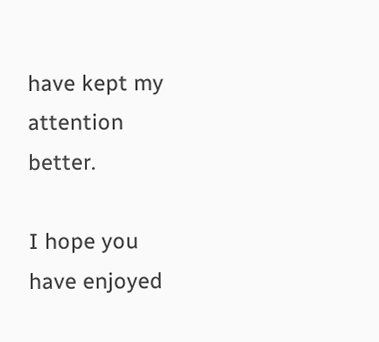have kept my attention better.

I hope you have enjoyed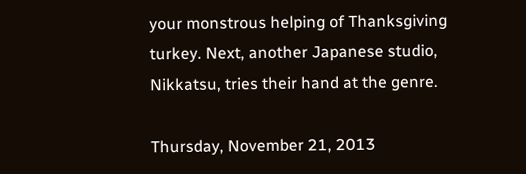your monstrous helping of Thanksgiving turkey. Next, another Japanese studio, Nikkatsu, tries their hand at the genre.

Thursday, November 21, 2013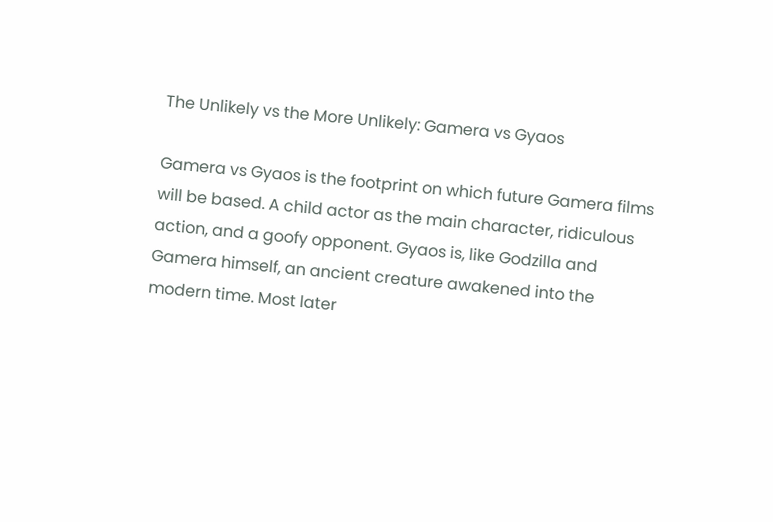The Unlikely vs the More Unlikely: Gamera vs Gyaos

Gamera vs Gyaos is the footprint on which future Gamera films will be based. A child actor as the main character, ridiculous action, and a goofy opponent. Gyaos is, like Godzilla and Gamera himself, an ancient creature awakened into the modern time. Most later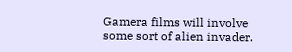Gamera films will involve some sort of alien invader.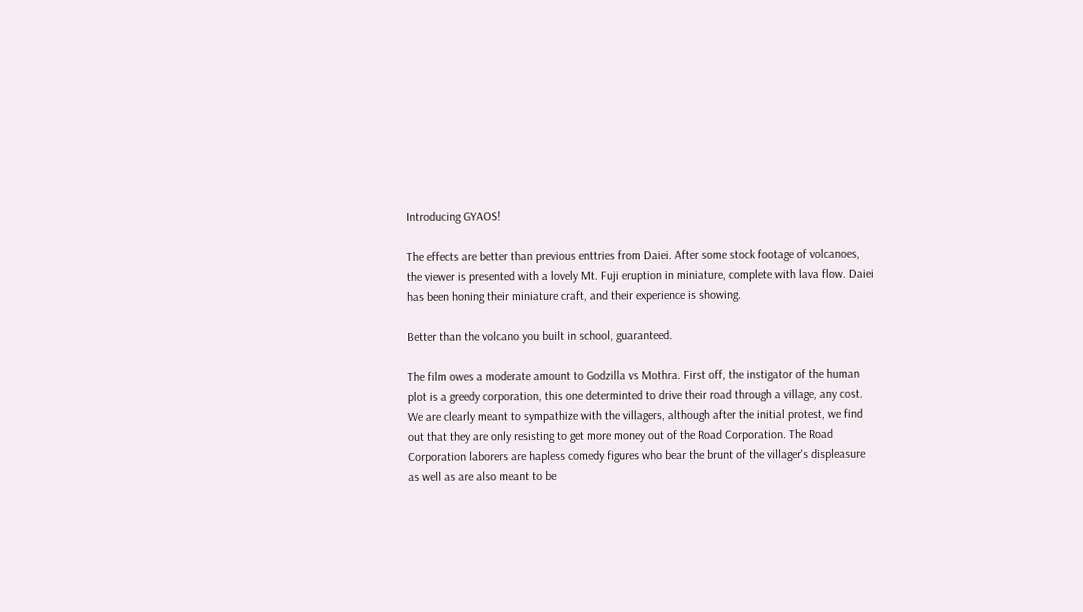Introducing GYAOS!

The effects are better than previous enttries from Daiei. After some stock footage of volcanoes, the viewer is presented with a lovely Mt. Fuji eruption in miniature, complete with lava flow. Daiei has been honing their miniature craft, and their experience is showing.

Better than the volcano you built in school, guaranteed.

The film owes a moderate amount to Godzilla vs Mothra. First off, the instigator of the human plot is a greedy corporation, this one determinted to drive their road through a village, any cost. We are clearly meant to sympathize with the villagers, although after the initial protest, we find out that they are only resisting to get more money out of the Road Corporation. The Road Corporation laborers are hapless comedy figures who bear the brunt of the villager's displeasure as well as are also meant to be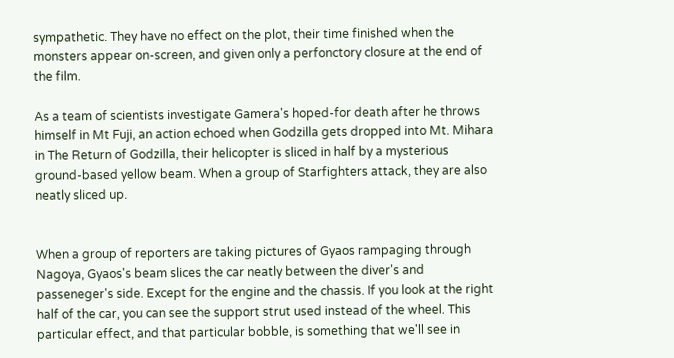sympathetic. They have no effect on the plot, their time finished when the monsters appear on-screen, and given only a perfonctory closure at the end of the film.

As a team of scientists investigate Gamera's hoped-for death after he throws himself in Mt Fuji, an action echoed when Godzilla gets dropped into Mt. Mihara in The Return of Godzilla, their helicopter is sliced in half by a mysterious ground-based yellow beam. When a group of Starfighters attack, they are also neatly sliced up.


When a group of reporters are taking pictures of Gyaos rampaging through Nagoya, Gyaos's beam slices the car neatly between the diver's and passeneger's side. Except for the engine and the chassis. If you look at the right half of the car, you can see the support strut used instead of the wheel. This particular effect, and that particular bobble, is something that we'll see in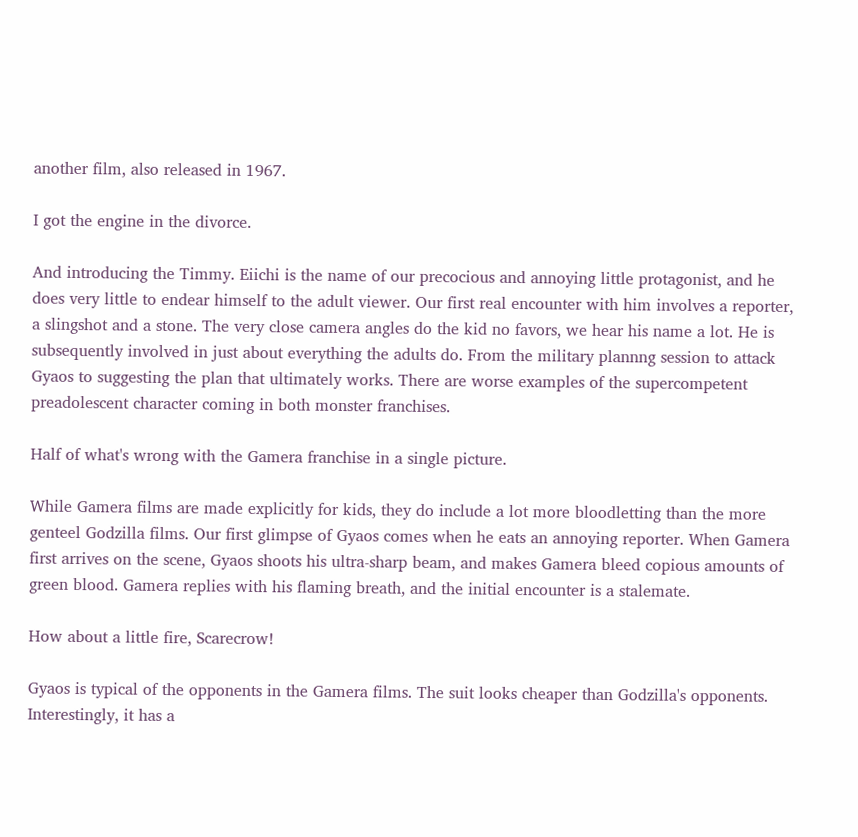another film, also released in 1967.

I got the engine in the divorce.

And introducing the Timmy. Eiichi is the name of our precocious and annoying little protagonist, and he does very little to endear himself to the adult viewer. Our first real encounter with him involves a reporter, a slingshot and a stone. The very close camera angles do the kid no favors, we hear his name a lot. He is subsequently involved in just about everything the adults do. From the military plannng session to attack Gyaos to suggesting the plan that ultimately works. There are worse examples of the supercompetent preadolescent character coming in both monster franchises.

Half of what's wrong with the Gamera franchise in a single picture.

While Gamera films are made explicitly for kids, they do include a lot more bloodletting than the more genteel Godzilla films. Our first glimpse of Gyaos comes when he eats an annoying reporter. When Gamera first arrives on the scene, Gyaos shoots his ultra-sharp beam, and makes Gamera bleed copious amounts of green blood. Gamera replies with his flaming breath, and the initial encounter is a stalemate.

How about a little fire, Scarecrow!

Gyaos is typical of the opponents in the Gamera films. The suit looks cheaper than Godzilla's opponents. Interestingly, it has a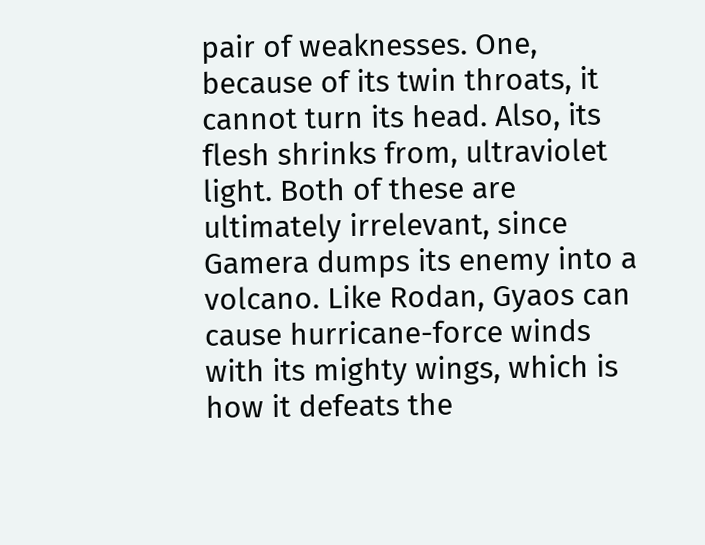pair of weaknesses. One, because of its twin throats, it cannot turn its head. Also, its flesh shrinks from, ultraviolet light. Both of these are ultimately irrelevant, since Gamera dumps its enemy into a volcano. Like Rodan, Gyaos can cause hurricane-force winds with its mighty wings, which is how it defeats the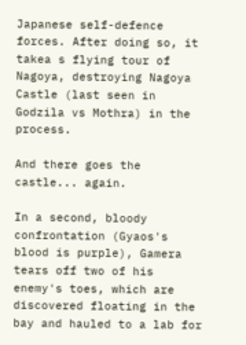Japanese self-defence forces. After doing so, it takea s flying tour of Nagoya, destroying Nagoya Castle (last seen in Godzila vs Mothra) in the process.

And there goes the castle... again.

In a second, bloody confrontation (Gyaos's blood is purple), Gamera tears off two of his enemy's toes, which are discovered floating in the bay and hauled to a lab for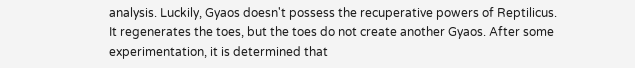analysis. Luckily, Gyaos doesn't possess the recuperative powers of Reptilicus. It regenerates the toes, but the toes do not create another Gyaos. After some experimentation, it is determined that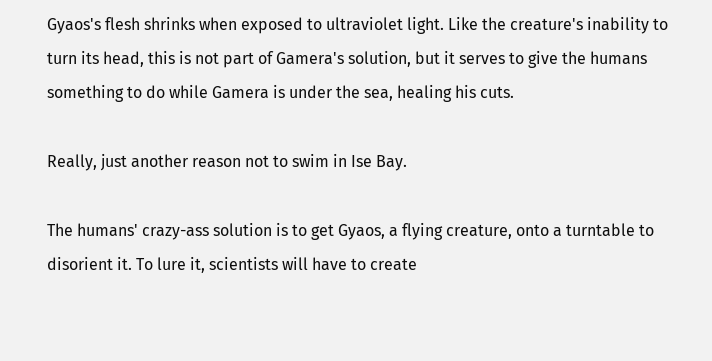Gyaos's flesh shrinks when exposed to ultraviolet light. Like the creature's inability to turn its head, this is not part of Gamera's solution, but it serves to give the humans something to do while Gamera is under the sea, healing his cuts.

Really, just another reason not to swim in Ise Bay.

The humans' crazy-ass solution is to get Gyaos, a flying creature, onto a turntable to disorient it. To lure it, scientists will have to create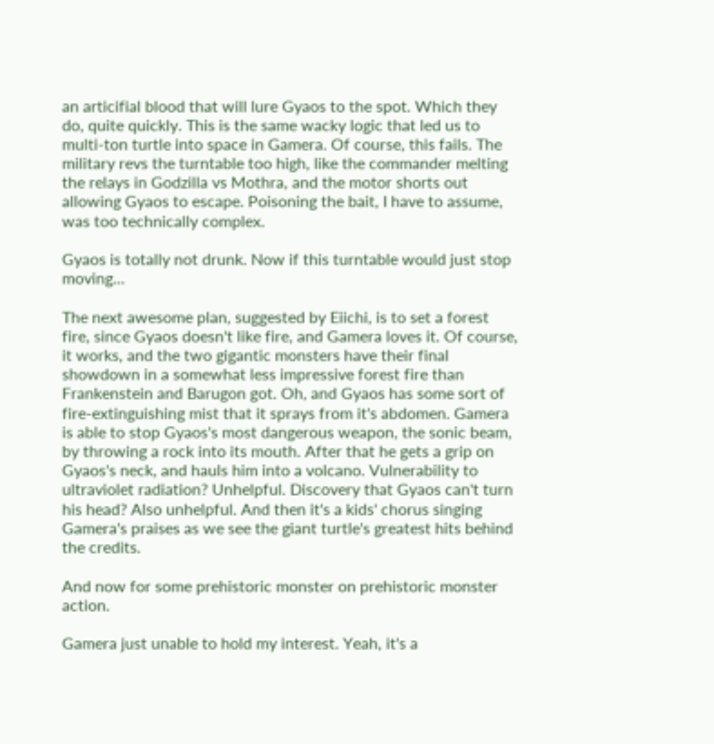an articifial blood that will lure Gyaos to the spot. Which they do, quite quickly. This is the same wacky logic that led us to multi-ton turtle into space in Gamera. Of course, this fails. The military revs the turntable too high, like the commander melting the relays in Godzilla vs Mothra, and the motor shorts out allowing Gyaos to escape. Poisoning the bait, I have to assume, was too technically complex.

Gyaos is totally not drunk. Now if this turntable would just stop moving...

The next awesome plan, suggested by Eiichi, is to set a forest fire, since Gyaos doesn't like fire, and Gamera loves it. Of course, it works, and the two gigantic monsters have their final showdown in a somewhat less impressive forest fire than Frankenstein and Barugon got. Oh, and Gyaos has some sort of fire-extinguishing mist that it sprays from it's abdomen. Gamera is able to stop Gyaos's most dangerous weapon, the sonic beam, by throwing a rock into its mouth. After that he gets a grip on Gyaos's neck, and hauls him into a volcano. Vulnerability to ultraviolet radiation? Unhelpful. Discovery that Gyaos can't turn his head? Also unhelpful. And then it's a kids' chorus singing Gamera's praises as we see the giant turtle's greatest hits behind the credits.

And now for some prehistoric monster on prehistoric monster action.

Gamera just unable to hold my interest. Yeah, it's a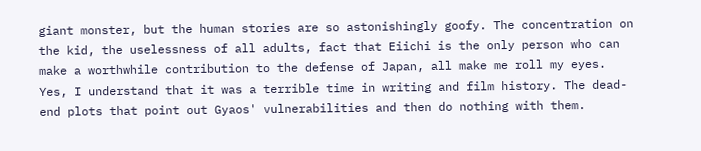giant monster, but the human stories are so astonishingly goofy. The concentration on the kid, the uselessness of all adults, fact that Eiichi is the only person who can make a worthwhile contribution to the defense of Japan, all make me roll my eyes. Yes, I understand that it was a terrible time in writing and film history. The dead-end plots that point out Gyaos' vulnerabilities and then do nothing with them.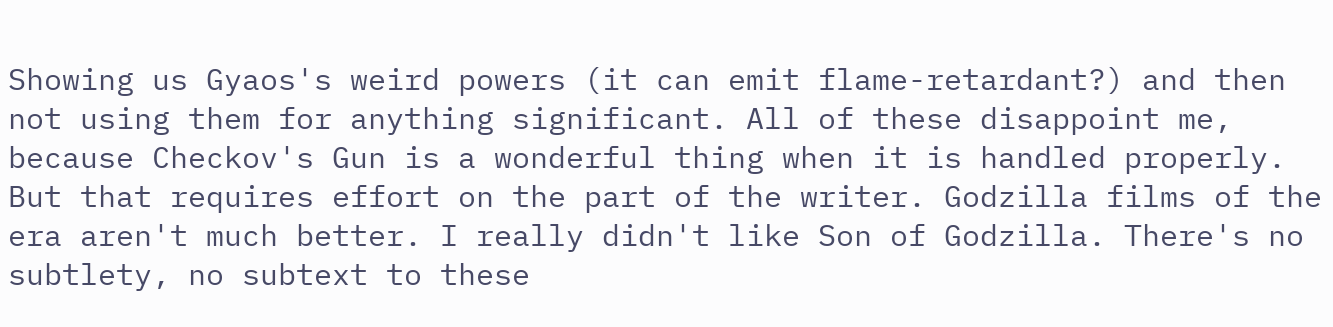Showing us Gyaos's weird powers (it can emit flame-retardant?) and then not using them for anything significant. All of these disappoint me, because Checkov's Gun is a wonderful thing when it is handled properly. But that requires effort on the part of the writer. Godzilla films of the era aren't much better. I really didn't like Son of Godzilla. There's no subtlety, no subtext to these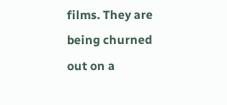films. They are being churned out on a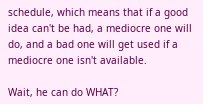schedule, which means that if a good idea can't be had, a mediocre one will do, and a bad one will get used if a mediocre one isn't available.

Wait, he can do WHAT?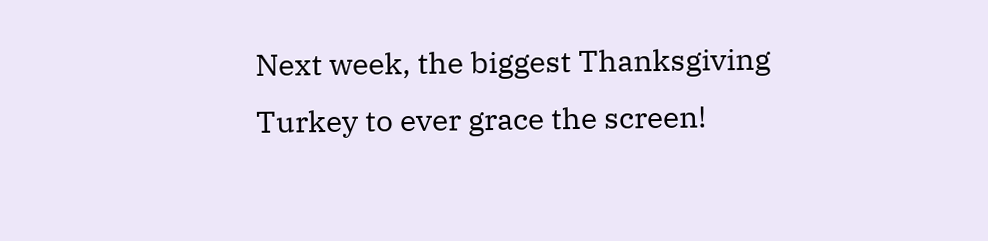Next week, the biggest Thanksgiving Turkey to ever grace the screen!